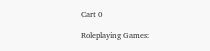Cart 0

Roleplaying Games: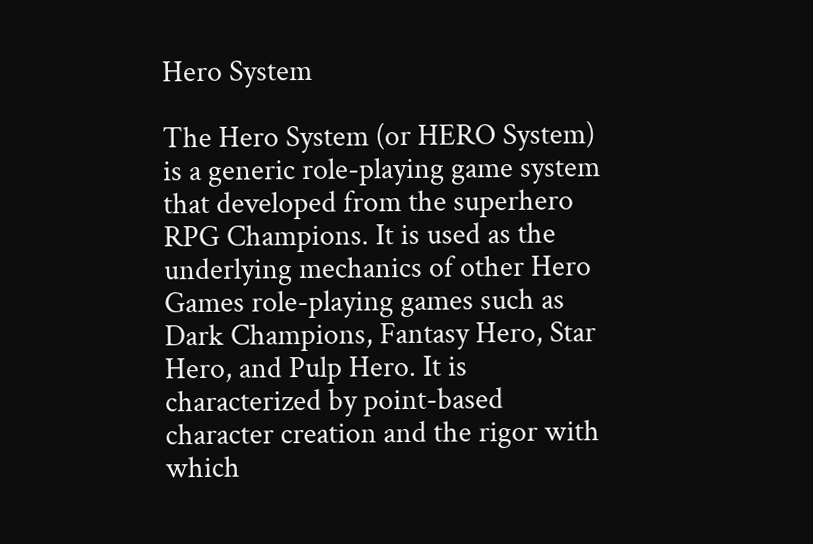Hero System

The Hero System (or HERO System) is a generic role-playing game system that developed from the superhero RPG Champions. It is used as the underlying mechanics of other Hero Games role-playing games such as Dark Champions, Fantasy Hero, Star Hero, and Pulp Hero. It is characterized by point-based character creation and the rigor with which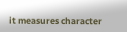it measures character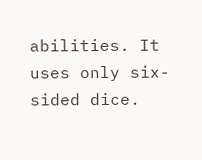abilities. It uses only six-sided dice.